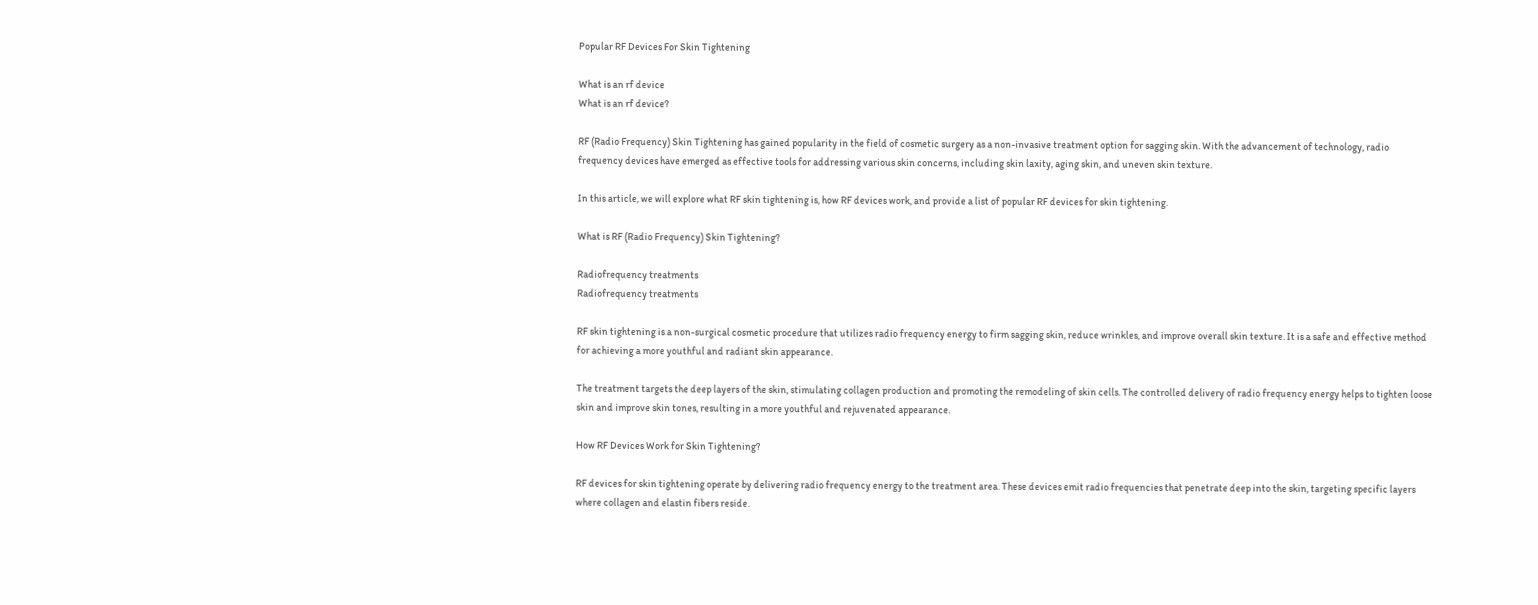Popular RF Devices For Skin Tightening

What is an rf device
What is an rf device?

RF (Radio Frequency) Skin Tightening has gained popularity in the field of cosmetic surgery as a non-invasive treatment option for sagging skin. With the advancement of technology, radio frequency devices have emerged as effective tools for addressing various skin concerns, including skin laxity, aging skin, and uneven skin texture.

In this article, we will explore what RF skin tightening is, how RF devices work, and provide a list of popular RF devices for skin tightening.

What is RF (Radio Frequency) Skin Tightening?

Radiofrequency treatments
Radiofrequency treatments

RF skin tightening is a non-surgical cosmetic procedure that utilizes radio frequency energy to firm sagging skin, reduce wrinkles, and improve overall skin texture. It is a safe and effective method for achieving a more youthful and radiant skin appearance.

The treatment targets the deep layers of the skin, stimulating collagen production and promoting the remodeling of skin cells. The controlled delivery of radio frequency energy helps to tighten loose skin and improve skin tones, resulting in a more youthful and rejuvenated appearance.

How RF Devices Work for Skin Tightening?

RF devices for skin tightening operate by delivering radio frequency energy to the treatment area. These devices emit radio frequencies that penetrate deep into the skin, targeting specific layers where collagen and elastin fibers reside.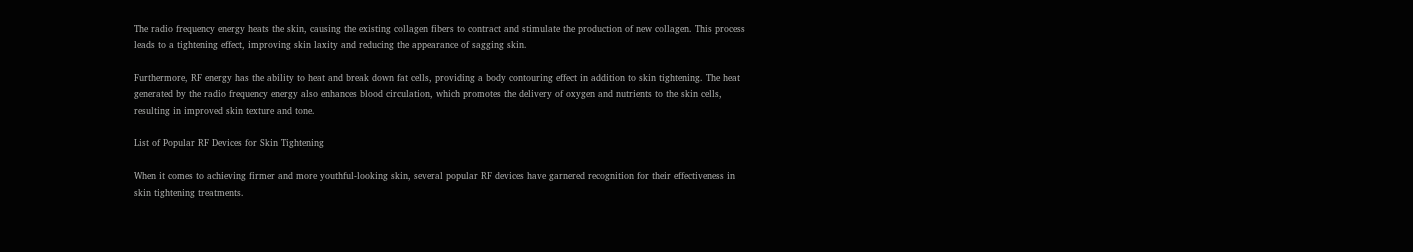The radio frequency energy heats the skin, causing the existing collagen fibers to contract and stimulate the production of new collagen. This process leads to a tightening effect, improving skin laxity and reducing the appearance of sagging skin.

Furthermore, RF energy has the ability to heat and break down fat cells, providing a body contouring effect in addition to skin tightening. The heat generated by the radio frequency energy also enhances blood circulation, which promotes the delivery of oxygen and nutrients to the skin cells, resulting in improved skin texture and tone.

List of Popular RF Devices for Skin Tightening

When it comes to achieving firmer and more youthful-looking skin, several popular RF devices have garnered recognition for their effectiveness in skin tightening treatments.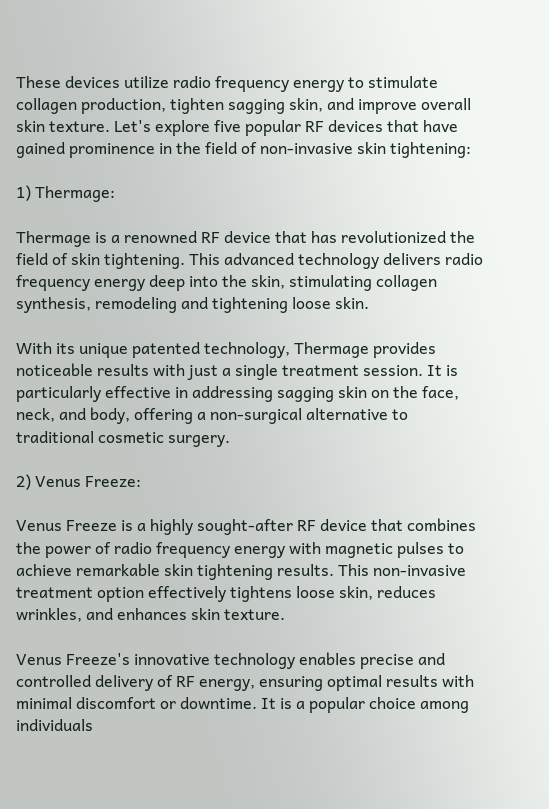These devices utilize radio frequency energy to stimulate collagen production, tighten sagging skin, and improve overall skin texture. Let's explore five popular RF devices that have gained prominence in the field of non-invasive skin tightening:

1) Thermage:

Thermage is a renowned RF device that has revolutionized the field of skin tightening. This advanced technology delivers radio frequency energy deep into the skin, stimulating collagen synthesis, remodeling and tightening loose skin.

With its unique patented technology, Thermage provides noticeable results with just a single treatment session. It is particularly effective in addressing sagging skin on the face, neck, and body, offering a non-surgical alternative to traditional cosmetic surgery.

2) Venus Freeze:

Venus Freeze is a highly sought-after RF device that combines the power of radio frequency energy with magnetic pulses to achieve remarkable skin tightening results. This non-invasive treatment option effectively tightens loose skin, reduces wrinkles, and enhances skin texture.

Venus Freeze's innovative technology enables precise and controlled delivery of RF energy, ensuring optimal results with minimal discomfort or downtime. It is a popular choice among individuals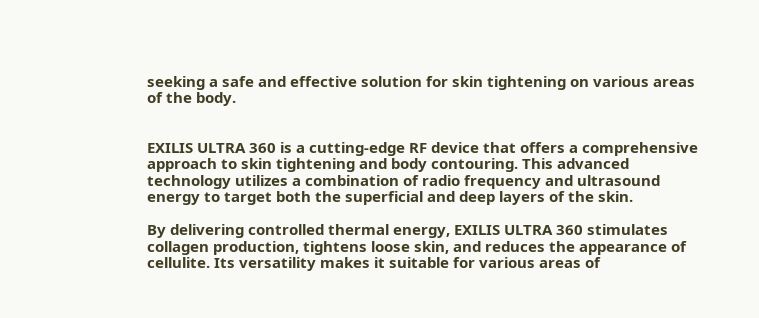seeking a safe and effective solution for skin tightening on various areas of the body.


EXILIS ULTRA 360 is a cutting-edge RF device that offers a comprehensive approach to skin tightening and body contouring. This advanced technology utilizes a combination of radio frequency and ultrasound energy to target both the superficial and deep layers of the skin.

By delivering controlled thermal energy, EXILIS ULTRA 360 stimulates collagen production, tightens loose skin, and reduces the appearance of cellulite. Its versatility makes it suitable for various areas of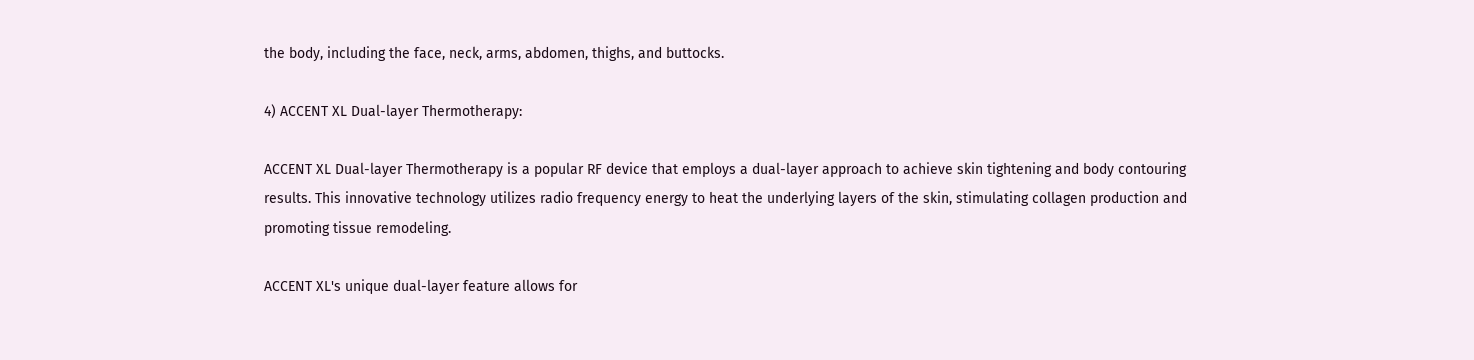the body, including the face, neck, arms, abdomen, thighs, and buttocks.

4) ACCENT XL Dual-layer Thermotherapy:

ACCENT XL Dual-layer Thermotherapy is a popular RF device that employs a dual-layer approach to achieve skin tightening and body contouring results. This innovative technology utilizes radio frequency energy to heat the underlying layers of the skin, stimulating collagen production and promoting tissue remodeling.

ACCENT XL's unique dual-layer feature allows for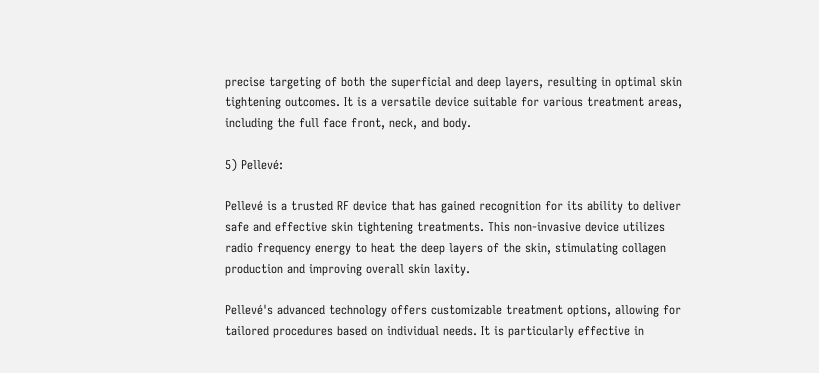precise targeting of both the superficial and deep layers, resulting in optimal skin tightening outcomes. It is a versatile device suitable for various treatment areas, including the full face front, neck, and body.

5) Pellevé:

Pellevé is a trusted RF device that has gained recognition for its ability to deliver safe and effective skin tightening treatments. This non-invasive device utilizes radio frequency energy to heat the deep layers of the skin, stimulating collagen production and improving overall skin laxity.

Pellevé's advanced technology offers customizable treatment options, allowing for tailored procedures based on individual needs. It is particularly effective in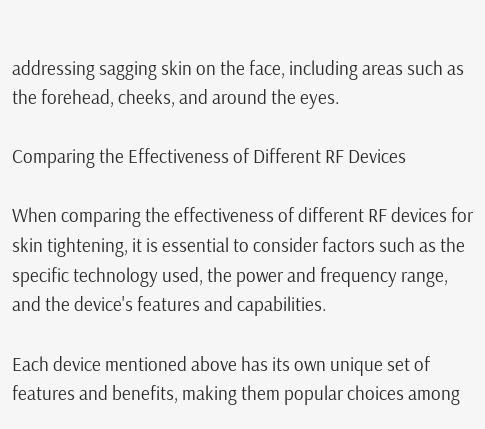addressing sagging skin on the face, including areas such as the forehead, cheeks, and around the eyes.

Comparing the Effectiveness of Different RF Devices

When comparing the effectiveness of different RF devices for skin tightening, it is essential to consider factors such as the specific technology used, the power and frequency range, and the device's features and capabilities.

Each device mentioned above has its own unique set of features and benefits, making them popular choices among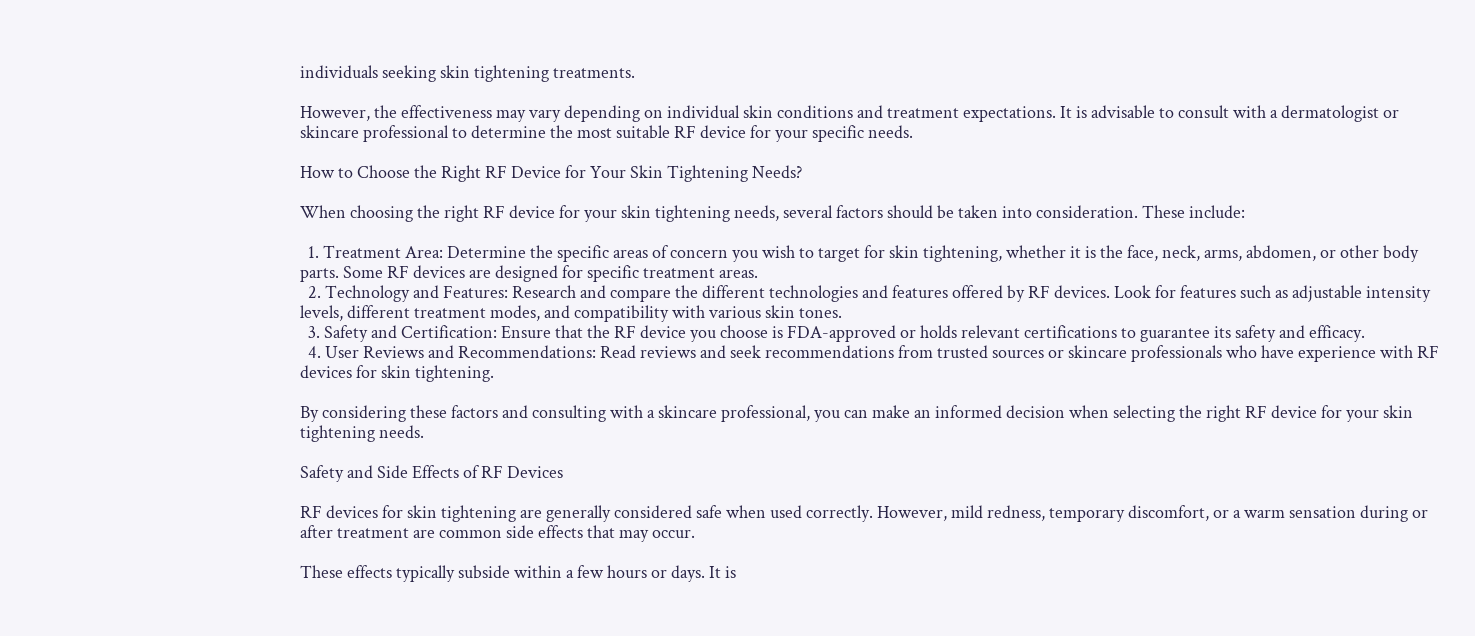individuals seeking skin tightening treatments.

However, the effectiveness may vary depending on individual skin conditions and treatment expectations. It is advisable to consult with a dermatologist or skincare professional to determine the most suitable RF device for your specific needs.

How to Choose the Right RF Device for Your Skin Tightening Needs?

When choosing the right RF device for your skin tightening needs, several factors should be taken into consideration. These include:

  1. Treatment Area: Determine the specific areas of concern you wish to target for skin tightening, whether it is the face, neck, arms, abdomen, or other body parts. Some RF devices are designed for specific treatment areas.
  2. Technology and Features: Research and compare the different technologies and features offered by RF devices. Look for features such as adjustable intensity levels, different treatment modes, and compatibility with various skin tones.
  3. Safety and Certification: Ensure that the RF device you choose is FDA-approved or holds relevant certifications to guarantee its safety and efficacy.
  4. User Reviews and Recommendations: Read reviews and seek recommendations from trusted sources or skincare professionals who have experience with RF devices for skin tightening.

By considering these factors and consulting with a skincare professional, you can make an informed decision when selecting the right RF device for your skin tightening needs.

Safety and Side Effects of RF Devices

RF devices for skin tightening are generally considered safe when used correctly. However, mild redness, temporary discomfort, or a warm sensation during or after treatment are common side effects that may occur.

These effects typically subside within a few hours or days. It is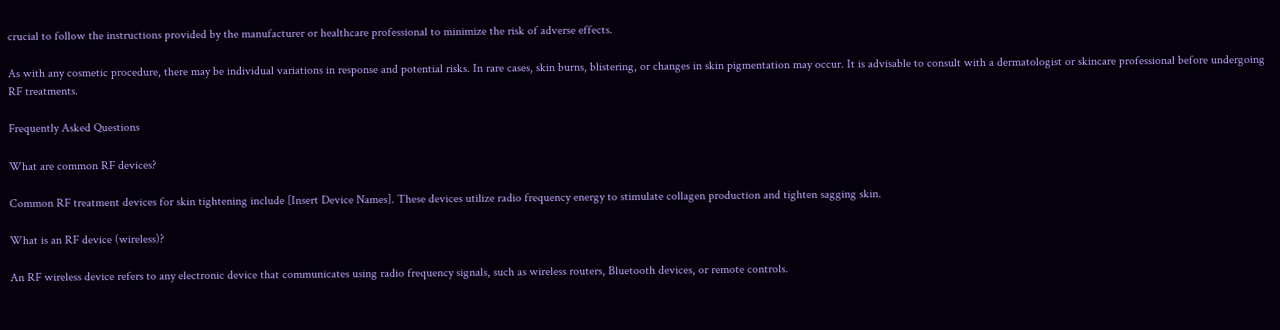crucial to follow the instructions provided by the manufacturer or healthcare professional to minimize the risk of adverse effects.

As with any cosmetic procedure, there may be individual variations in response and potential risks. In rare cases, skin burns, blistering, or changes in skin pigmentation may occur. It is advisable to consult with a dermatologist or skincare professional before undergoing RF treatments.

Frequently Asked Questions

What are common RF devices?

Common RF treatment devices for skin tightening include [Insert Device Names]. These devices utilize radio frequency energy to stimulate collagen production and tighten sagging skin.

What is an RF device (wireless)?

An RF wireless device refers to any electronic device that communicates using radio frequency signals, such as wireless routers, Bluetooth devices, or remote controls.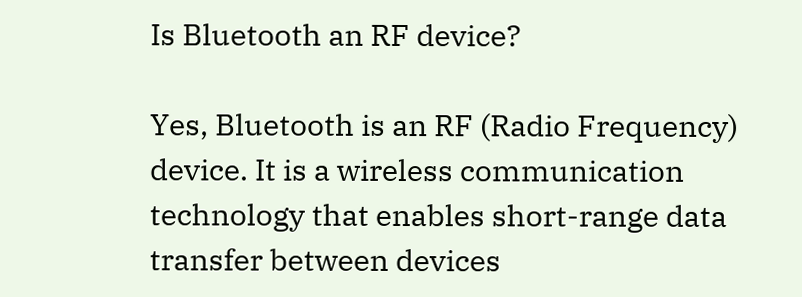Is Bluetooth an RF device?

Yes, Bluetooth is an RF (Radio Frequency) device. It is a wireless communication technology that enables short-range data transfer between devices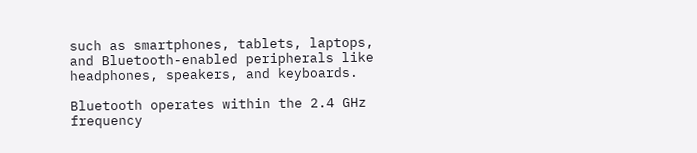such as smartphones, tablets, laptops, and Bluetooth-enabled peripherals like headphones, speakers, and keyboards.

Bluetooth operates within the 2.4 GHz frequency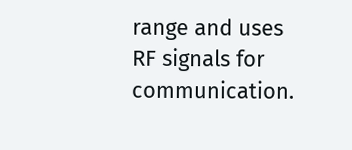range and uses RF signals for communication.